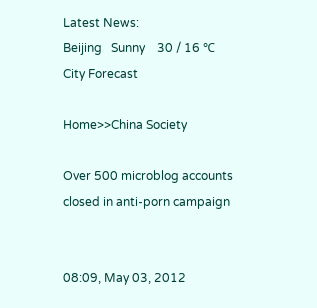Latest News:
Beijing   Sunny    30 / 16 ℃  City Forecast

Home>>China Society

Over 500 microblog accounts closed in anti-porn campaign


08:09, May 03, 2012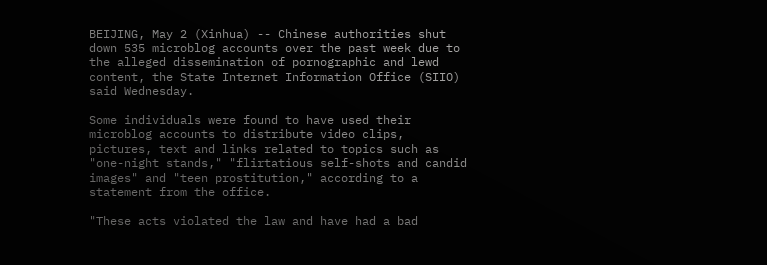BEIJING, May 2 (Xinhua) -- Chinese authorities shut down 535 microblog accounts over the past week due to the alleged dissemination of pornographic and lewd content, the State Internet Information Office (SIIO) said Wednesday.

Some individuals were found to have used their microblog accounts to distribute video clips, pictures, text and links related to topics such as "one-night stands," "flirtatious self-shots and candid images" and "teen prostitution," according to a statement from the office.

"These acts violated the law and have had a bad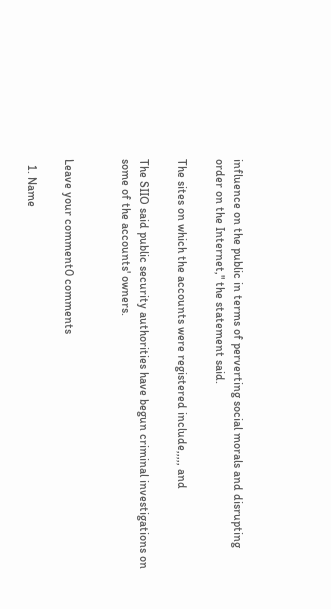influence on the public in terms of perverting social morals and disrupting order on the Internet," the statement said.

The sites on which the accounts were registered include,,,,, and

The SIIO said public security authorities have begun criminal investigations on some of the accounts' owners.


Leave your comment0 comments

  1. Name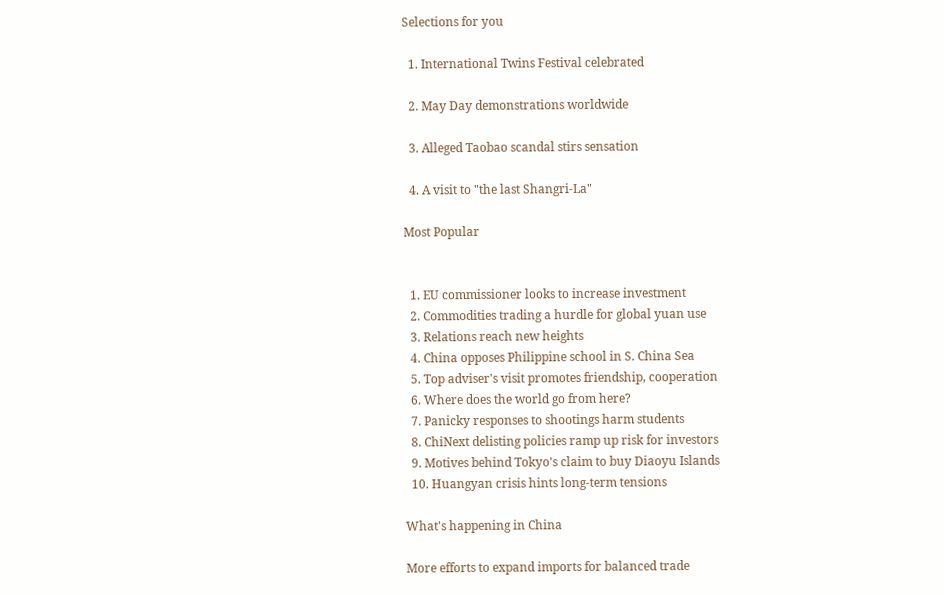Selections for you

  1. International Twins Festival celebrated

  2. May Day demonstrations worldwide

  3. Alleged Taobao scandal stirs sensation

  4. A visit to "the last Shangri-La"

Most Popular


  1. EU commissioner looks to increase investment
  2. Commodities trading a hurdle for global yuan use
  3. Relations reach new heights
  4. China opposes Philippine school in S. China Sea
  5. Top adviser's visit promotes friendship, cooperation
  6. Where does the world go from here?
  7. Panicky responses to shootings harm students
  8. ChiNext delisting policies ramp up risk for investors
  9. Motives behind Tokyo's claim to buy Diaoyu Islands
  10. Huangyan crisis hints long-term tensions

What's happening in China

More efforts to expand imports for balanced trade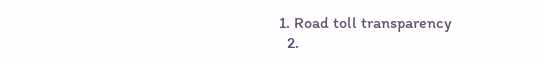1. Road toll transparency
  2.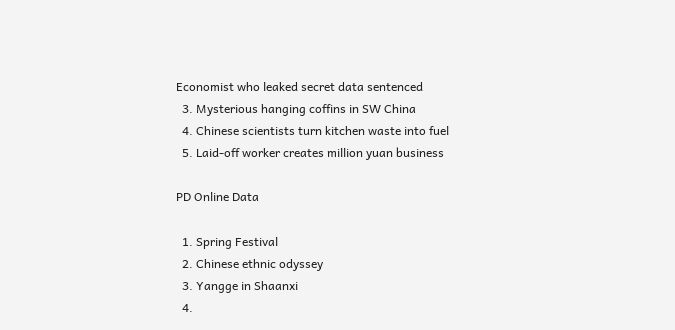Economist who leaked secret data sentenced
  3. Mysterious hanging coffins in SW China
  4. Chinese scientists turn kitchen waste into fuel
  5. Laid-off worker creates million yuan business

PD Online Data

  1. Spring Festival
  2. Chinese ethnic odyssey
  3. Yangge in Shaanxi
  4.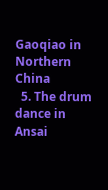Gaoqiao in Northern China
  5. The drum dance in Ansai